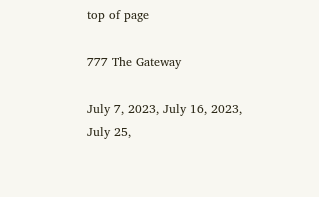top of page

777 The Gateway

July 7, 2023, July 16, 2023, July 25,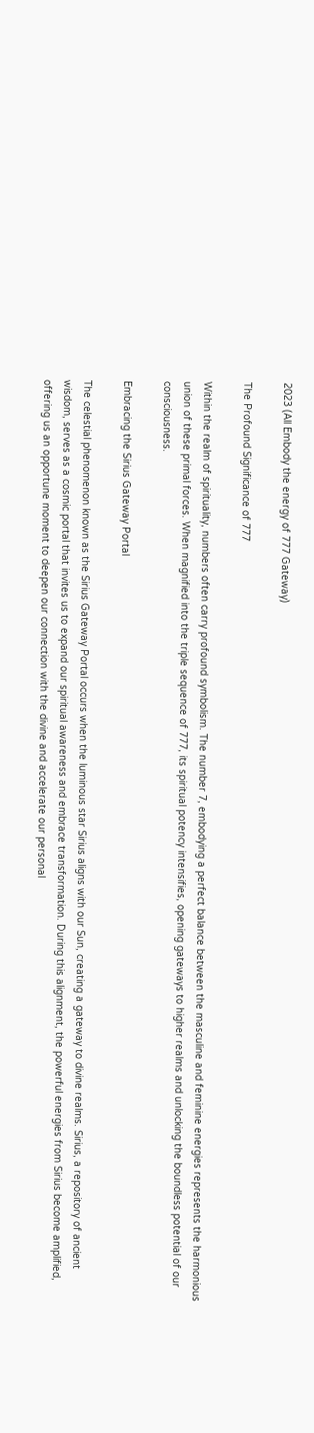2023 (All Embody the energy of 777 Gateway)

The Profound Significance of 777

Within the realm of spirituality, numbers often carry profound symbolism. The number 7, embodying a perfect balance between the masculine and feminine energies represents the harmonious union of these primal forces. When magnified into the triple sequence of 777, its spiritual potency intensifies, opening gateways to higher realms and unlocking the boundless potential of our consciousness.

Embracing the Sirius Gateway Portal

The celestial phenomenon known as the Sirius Gateway Portal occurs when the luminous star Sirius aligns with our Sun, creating a gateway to divine realms. Sirius, a repository of ancient wisdom, serves as a cosmic portal that invites us to expand our spiritual awareness and embrace transformation. During this alignment, the powerful energies from Sirius become amplified, offering us an opportune moment to deepen our connection with the divine and accelerate our personal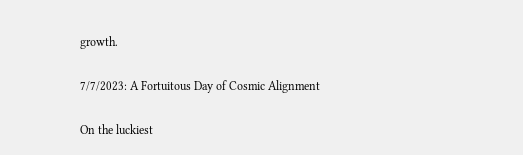growth.

7/7/2023: A Fortuitous Day of Cosmic Alignment

On the luckiest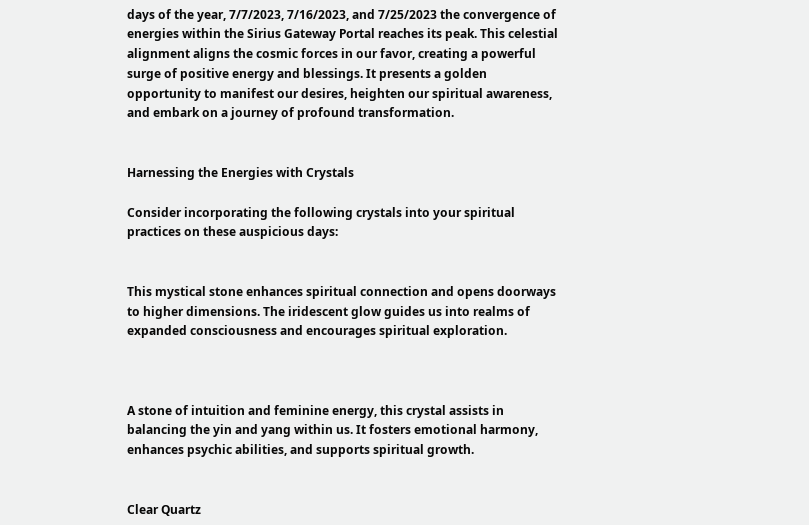days of the year, 7/7/2023, 7/16/2023, and 7/25/2023 the convergence of energies within the Sirius Gateway Portal reaches its peak. This celestial alignment aligns the cosmic forces in our favor, creating a powerful surge of positive energy and blessings. It presents a golden opportunity to manifest our desires, heighten our spiritual awareness, and embark on a journey of profound transformation.


Harnessing the Energies with Crystals

Consider incorporating the following crystals into your spiritual practices on these auspicious days:


This mystical stone enhances spiritual connection and opens doorways to higher dimensions. The iridescent glow guides us into realms of expanded consciousness and encourages spiritual exploration.



A stone of intuition and feminine energy, this crystal assists in balancing the yin and yang within us. It fosters emotional harmony, enhances psychic abilities, and supports spiritual growth.


Clear Quartz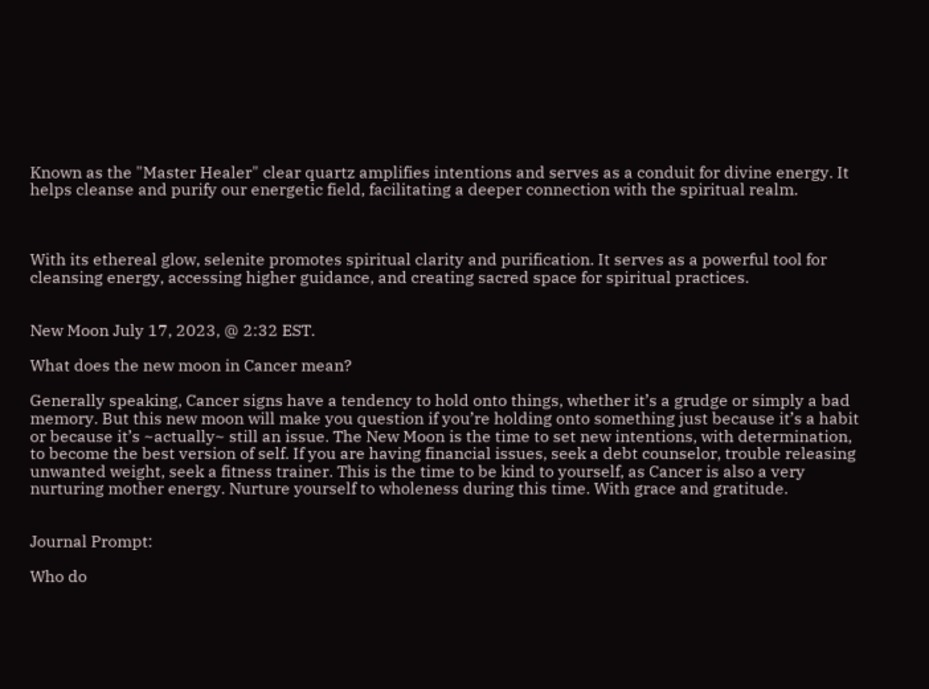Known as the "Master Healer" clear quartz amplifies intentions and serves as a conduit for divine energy. It helps cleanse and purify our energetic field, facilitating a deeper connection with the spiritual realm.



With its ethereal glow, selenite promotes spiritual clarity and purification. It serves as a powerful tool for cleansing energy, accessing higher guidance, and creating sacred space for spiritual practices.


New Moon July 17, 2023, @ 2:32 EST.

What does the new moon in Cancer mean?

Generally speaking, Cancer signs have a tendency to hold onto things, whether it’s a grudge or simply a bad memory. But this new moon will make you question if you’re holding onto something just because it’s a habit or because it’s ~actually~ still an issue. The New Moon is the time to set new intentions, with determination, to become the best version of self. If you are having financial issues, seek a debt counselor, trouble releasing unwanted weight, seek a fitness trainer. This is the time to be kind to yourself, as Cancer is also a very nurturing mother energy. Nurture yourself to wholeness during this time. With grace and gratitude.


Journal Prompt:

Who do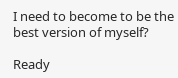I need to become to be the best version of myself?

Ready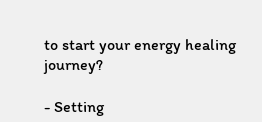to start your energy healing journey?

- Setting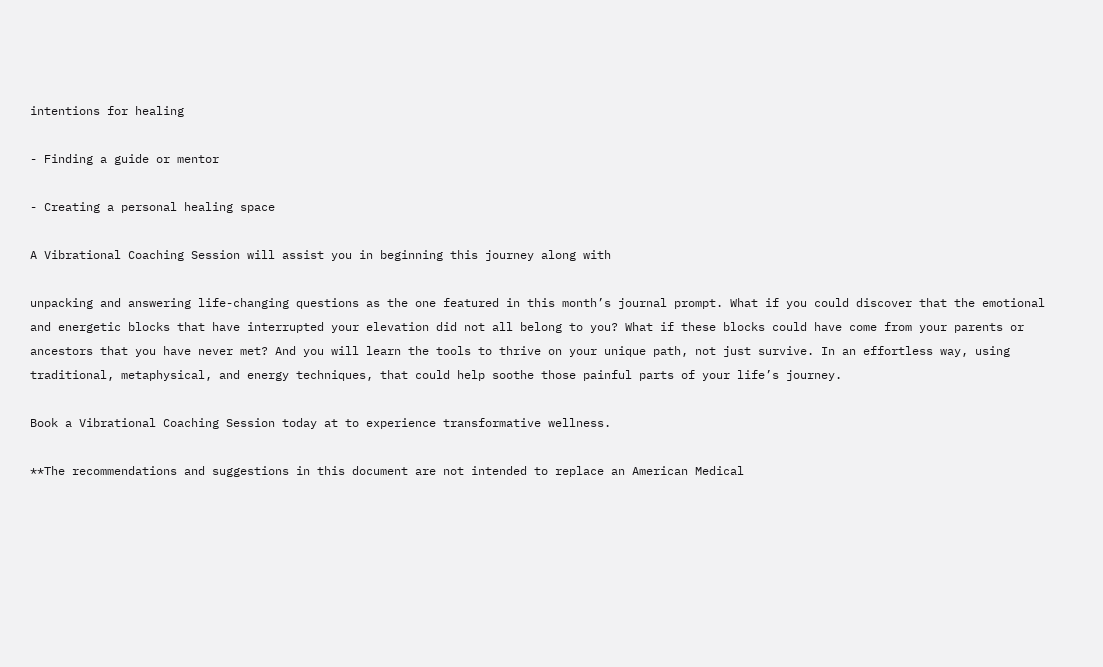intentions for healing

- Finding a guide or mentor

- Creating a personal healing space

A Vibrational Coaching Session will assist you in beginning this journey along with

unpacking and answering life-changing questions as the one featured in this month’s journal prompt. What if you could discover that the emotional and energetic blocks that have interrupted your elevation did not all belong to you? What if these blocks could have come from your parents or ancestors that you have never met? And you will learn the tools to thrive on your unique path, not just survive. In an effortless way, using traditional, metaphysical, and energy techniques, that could help soothe those painful parts of your life’s journey.

Book a Vibrational Coaching Session today at to experience transformative wellness.

**The recommendations and suggestions in this document are not intended to replace an American Medical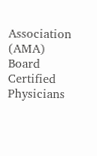Association (AMA) Board Certified Physicians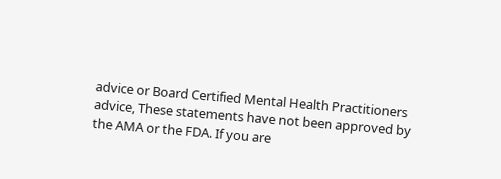advice or Board Certified Mental Health Practitioners advice, These statements have not been approved by the AMA or the FDA. If you are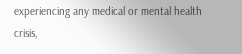experiencing any medical or mental health crisis,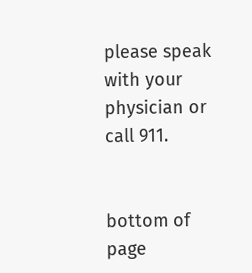please speak with your physician or call 911.


bottom of page